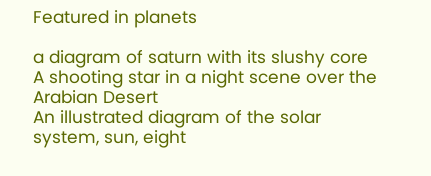Featured in planets

a diagram of saturn with its slushy core
A shooting star in a night scene over the Arabian Desert
An illustrated diagram of the solar system, sun, eight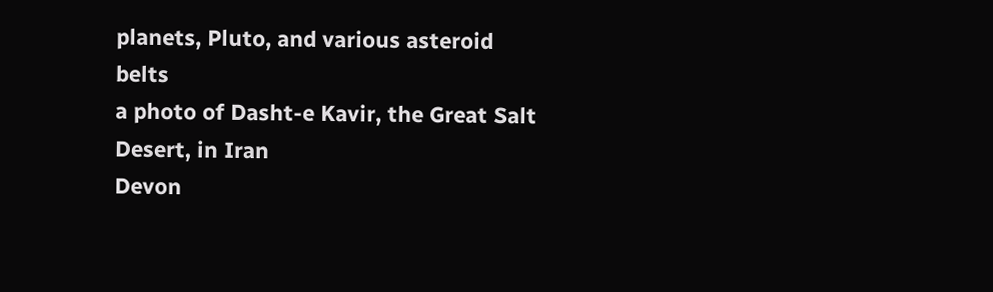planets, Pluto, and various asteroid belts
a photo of Dasht-e Kavir, the Great Salt Desert, in Iran
Devon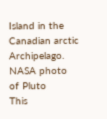Island in the Canadian arctic Archipelago.
NASA photo of Pluto
This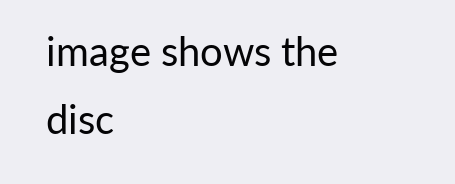image shows the disc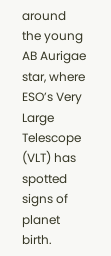around the young AB Aurigae star, where ESO’s Very Large Telescope (VLT) has spotted signs of planet birth.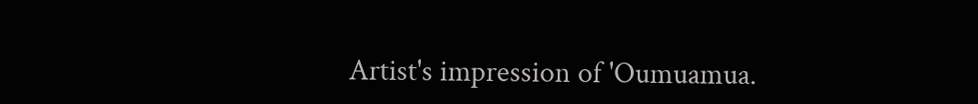Artist's impression of 'Oumuamua.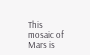This mosaic of Mars is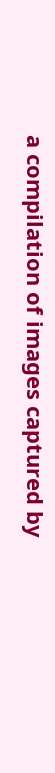a compilation of images captured by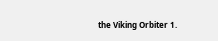the Viking Orbiter 1.